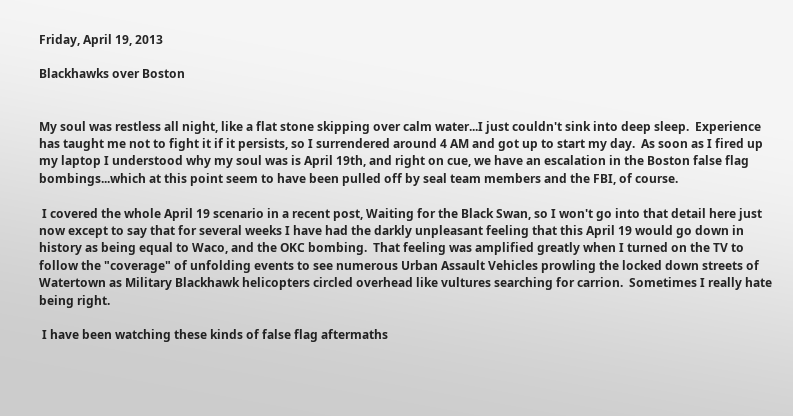Friday, April 19, 2013

Blackhawks over Boston


My soul was restless all night, like a flat stone skipping over calm water...I just couldn't sink into deep sleep.  Experience has taught me not to fight it if it persists, so I surrendered around 4 AM and got up to start my day.  As soon as I fired up my laptop I understood why my soul was is April 19th, and right on cue, we have an escalation in the Boston false flag bombings...which at this point seem to have been pulled off by seal team members and the FBI, of course.

 I covered the whole April 19 scenario in a recent post, Waiting for the Black Swan, so I won't go into that detail here just now except to say that for several weeks I have had the darkly unpleasant feeling that this April 19 would go down in history as being equal to Waco, and the OKC bombing.  That feeling was amplified greatly when I turned on the TV to follow the "coverage" of unfolding events to see numerous Urban Assault Vehicles prowling the locked down streets of Watertown as Military Blackhawk helicopters circled overhead like vultures searching for carrion.  Sometimes I really hate being right.

 I have been watching these kinds of false flag aftermaths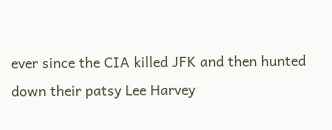ever since the CIA killed JFK and then hunted down their patsy Lee Harvey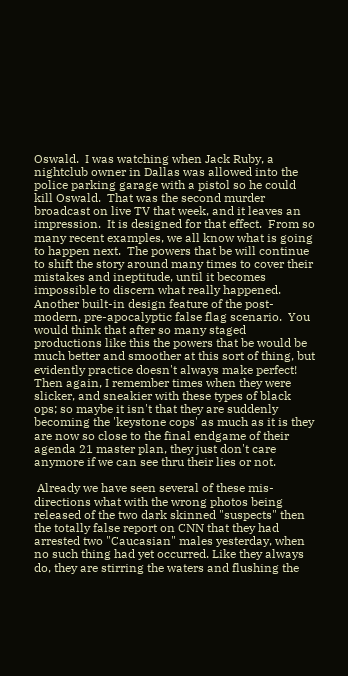Oswald.  I was watching when Jack Ruby, a nightclub owner in Dallas was allowed into the police parking garage with a pistol so he could kill Oswald.  That was the second murder broadcast on live TV that week, and it leaves an impression.  It is designed for that effect.  From so many recent examples, we all know what is going to happen next.  The powers that be will continue to shift the story around many times to cover their mistakes and ineptitude, until it becomes impossible to discern what really happened.  Another built-in design feature of the post-modern, pre-apocalyptic false flag scenario.  You would think that after so many staged productions like this the powers that be would be much better and smoother at this sort of thing, but evidently practice doesn't always make perfect!  Then again, I remember times when they were slicker, and sneakier with these types of black ops; so maybe it isn't that they are suddenly becoming the 'keystone cops' as much as it is they are now so close to the final endgame of their agenda 21 master plan, they just don't care anymore if we can see thru their lies or not.

 Already we have seen several of these mis-directions what with the wrong photos being released of the two dark skinned "suspects" then the totally false report on CNN that they had arrested two "Caucasian" males yesterday, when no such thing had yet occurred. Like they always do, they are stirring the waters and flushing the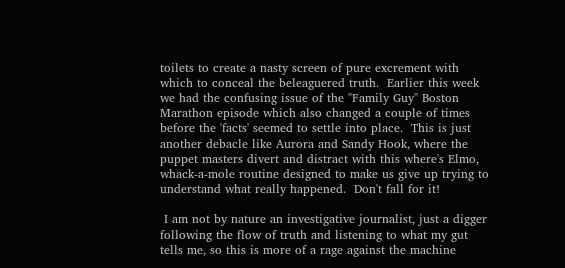toilets to create a nasty screen of pure excrement with which to conceal the beleaguered truth.  Earlier this week we had the confusing issue of the "Family Guy" Boston Marathon episode which also changed a couple of times before the 'facts' seemed to settle into place.  This is just another debacle like Aurora and Sandy Hook, where the puppet masters divert and distract with this where's Elmo, whack-a-mole routine designed to make us give up trying to understand what really happened.  Don't fall for it!

 I am not by nature an investigative journalist, just a digger following the flow of truth and listening to what my gut tells me, so this is more of a rage against the machine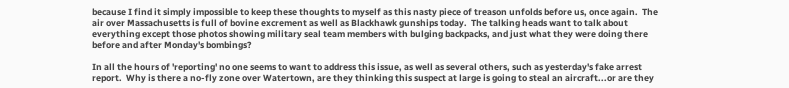because I find it simply impossible to keep these thoughts to myself as this nasty piece of treason unfolds before us, once again.  The air over Massachusetts is full of bovine excrement as well as Blackhawk gunships today.  The talking heads want to talk about everything except those photos showing military seal team members with bulging backpacks, and just what they were doing there before and after Monday's bombings?

In all the hours of 'reporting' no one seems to want to address this issue, as well as several others, such as yesterday's fake arrest report.  Why is there a no-fly zone over Watertown, are they thinking this suspect at large is going to steal an aircraft...or are they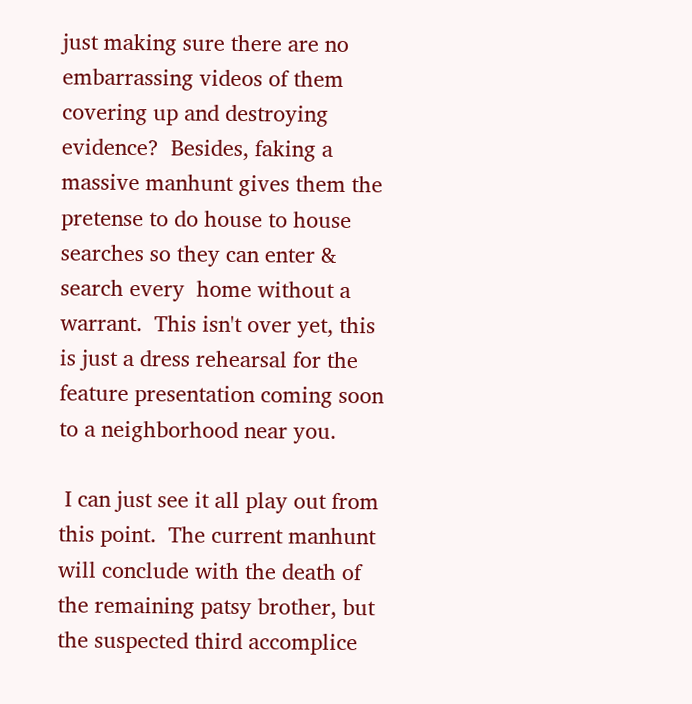just making sure there are no embarrassing videos of them covering up and destroying evidence?  Besides, faking a massive manhunt gives them the pretense to do house to house searches so they can enter & search every  home without a warrant.  This isn't over yet, this is just a dress rehearsal for the feature presentation coming soon to a neighborhood near you.

 I can just see it all play out from this point.  The current manhunt will conclude with the death of the remaining patsy brother, but the suspected third accomplice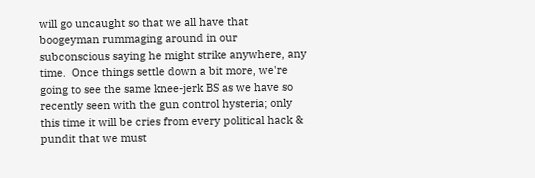will go uncaught so that we all have that boogeyman rummaging around in our subconscious saying he might strike anywhere, any time.  Once things settle down a bit more, we're going to see the same knee-jerk BS as we have so recently seen with the gun control hysteria; only this time it will be cries from every political hack & pundit that we must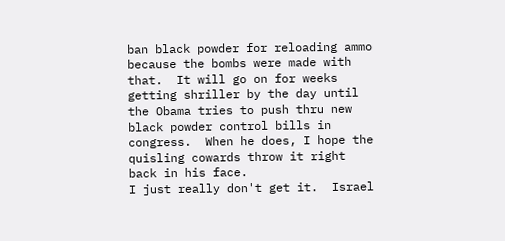ban black powder for reloading ammo because the bombs were made with that.  It will go on for weeks getting shriller by the day until the Obama tries to push thru new black powder control bills in congress.  When he does, I hope the quisling cowards throw it right back in his face.
I just really don't get it.  Israel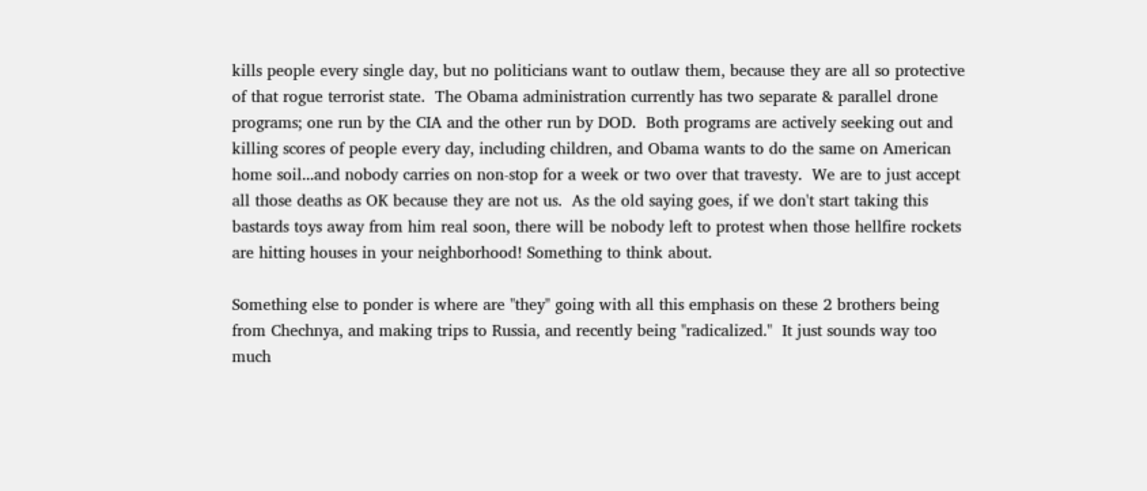kills people every single day, but no politicians want to outlaw them, because they are all so protective of that rogue terrorist state.  The Obama administration currently has two separate & parallel drone programs; one run by the CIA and the other run by DOD.  Both programs are actively seeking out and killing scores of people every day, including children, and Obama wants to do the same on American home soil...and nobody carries on non-stop for a week or two over that travesty.  We are to just accept all those deaths as OK because they are not us.  As the old saying goes, if we don't start taking this bastards toys away from him real soon, there will be nobody left to protest when those hellfire rockets are hitting houses in your neighborhood! Something to think about.

Something else to ponder is where are "they" going with all this emphasis on these 2 brothers being from Chechnya, and making trips to Russia, and recently being "radicalized."  It just sounds way too much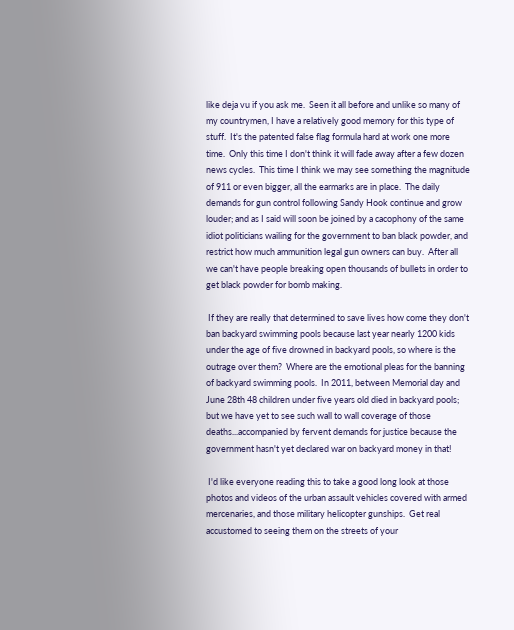like deja vu if you ask me.  Seen it all before and unlike so many of my countrymen, I have a relatively good memory for this type of stuff.  It's the patented false flag formula hard at work one more time.  Only this time I don't think it will fade away after a few dozen news cycles.  This time I think we may see something the magnitude of 911 or even bigger, all the earmarks are in place.  The daily demands for gun control following Sandy Hook continue and grow louder; and as I said will soon be joined by a cacophony of the same idiot politicians wailing for the government to ban black powder, and restrict how much ammunition legal gun owners can buy.  After all we can't have people breaking open thousands of bullets in order to get black powder for bomb making.

 If they are really that determined to save lives how come they don't ban backyard swimming pools because last year nearly 1200 kids under the age of five drowned in backyard pools, so where is the outrage over them?  Where are the emotional pleas for the banning of backyard swimming pools.  In 2011, between Memorial day and June 28th 48 children under five years old died in backyard pools; but we have yet to see such wall to wall coverage of those deaths...accompanied by fervent demands for justice because the government hasn't yet declared war on backyard money in that!

 I'd like everyone reading this to take a good long look at those photos and videos of the urban assault vehicles covered with armed mercenaries, and those military helicopter gunships.  Get real accustomed to seeing them on the streets of your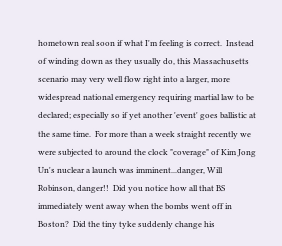hometown real soon if what I'm feeling is correct.  Instead of winding down as they usually do, this Massachusetts scenario may very well flow right into a larger, more widespread national emergency requiring martial law to be declared; especially so if yet another 'event' goes ballistic at the same time.  For more than a week straight recently we were subjected to around the clock "coverage" of Kim Jong Un's nuclear a launch was imminent...danger, Will Robinson, danger!!  Did you notice how all that BS immediately went away when the bombs went off in Boston?  Did the tiny tyke suddenly change his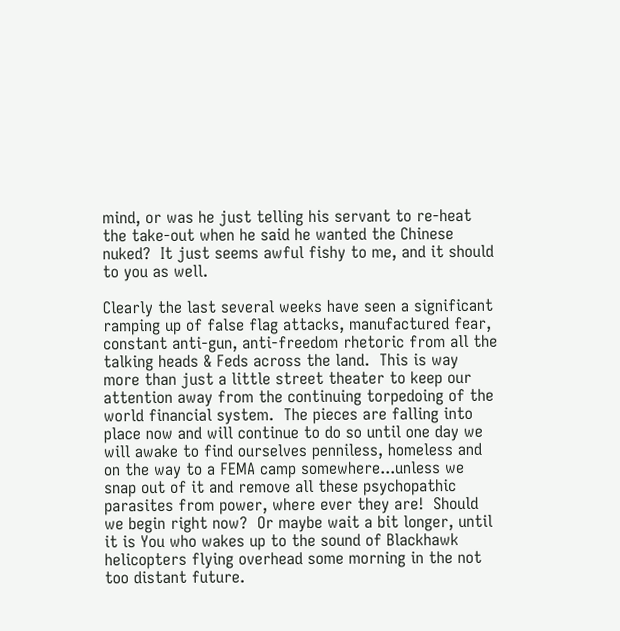mind, or was he just telling his servant to re-heat the take-out when he said he wanted the Chinese nuked?  It just seems awful fishy to me, and it should to you as well.

Clearly the last several weeks have seen a significant ramping up of false flag attacks, manufactured fear, constant anti-gun, anti-freedom rhetoric from all the talking heads & Feds across the land.  This is way more than just a little street theater to keep our attention away from the continuing torpedoing of the world financial system.  The pieces are falling into place now and will continue to do so until one day we will awake to find ourselves penniless, homeless and on the way to a FEMA camp somewhere...unless we snap out of it and remove all these psychopathic parasites from power, where ever they are!  Should we begin right now?  Or maybe wait a bit longer, until it is You who wakes up to the sound of Blackhawk helicopters flying overhead some morning in the not too distant future.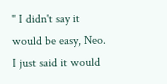" I didn't say it would be easy, Neo.  I just said it would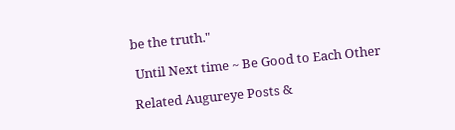be the truth."

 Until Next time ~ Be Good to Each Other

Related Augureye Posts &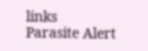links
Parasite Alert